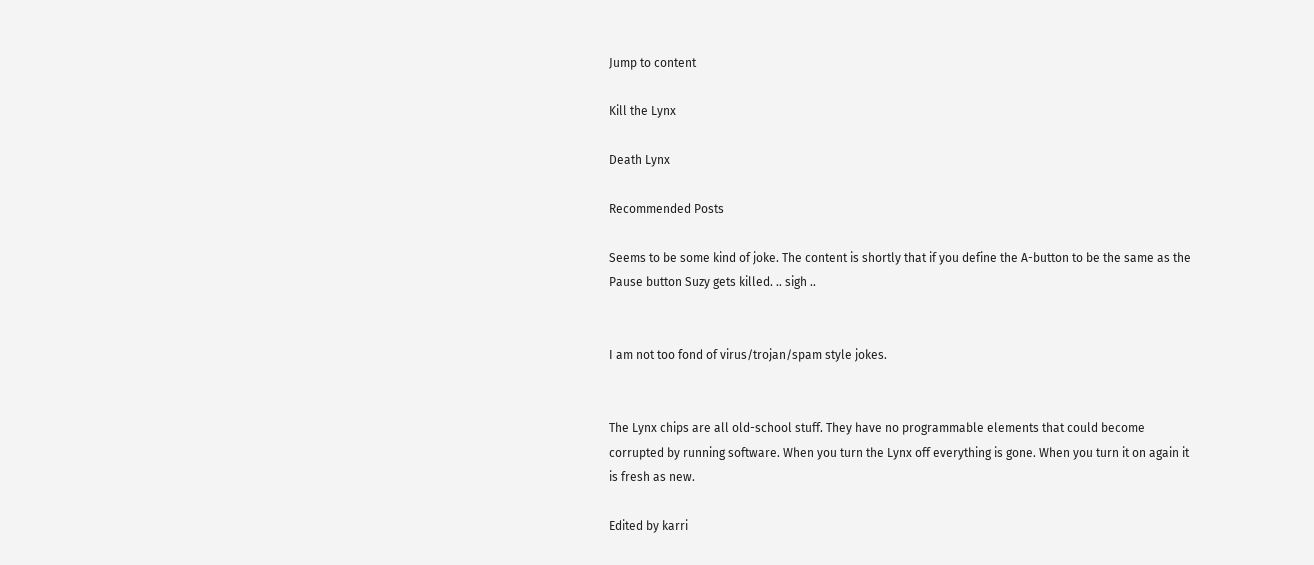Jump to content

Kill the Lynx

Death Lynx

Recommended Posts

Seems to be some kind of joke. The content is shortly that if you define the A-button to be the same as the Pause button Suzy gets killed. .. sigh ..


I am not too fond of virus/trojan/spam style jokes.


The Lynx chips are all old-school stuff. They have no programmable elements that could become corrupted by running software. When you turn the Lynx off everything is gone. When you turn it on again it is fresh as new.

Edited by karri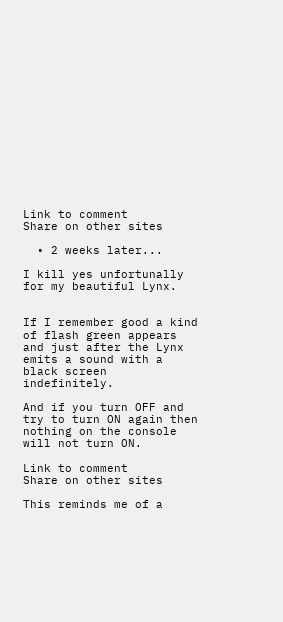Link to comment
Share on other sites

  • 2 weeks later...

I kill yes unfortunally for my beautiful Lynx.


If I remember good a kind of flash green appears and just after the Lynx emits a sound with a black screen indefinitely.

And if you turn OFF and try to turn ON again then nothing on the console will not turn ON.

Link to comment
Share on other sites

This reminds me of a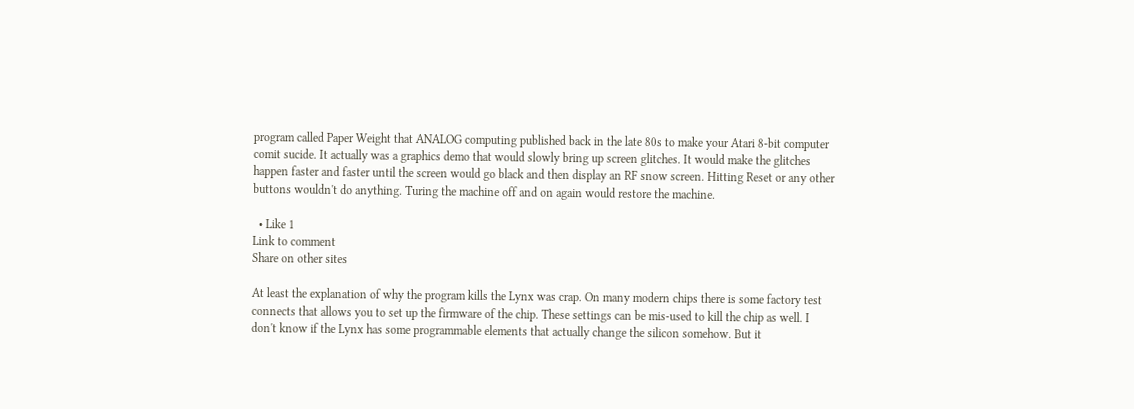program called Paper Weight that ANALOG computing published back in the late 80s to make your Atari 8-bit computer comit sucide. It actually was a graphics demo that would slowly bring up screen glitches. It would make the glitches happen faster and faster until the screen would go black and then display an RF snow screen. Hitting Reset or any other buttons wouldn't do anything. Turing the machine off and on again would restore the machine.

  • Like 1
Link to comment
Share on other sites

At least the explanation of why the program kills the Lynx was crap. On many modern chips there is some factory test connects that allows you to set up the firmware of the chip. These settings can be mis-used to kill the chip as well. I don't know if the Lynx has some programmable elements that actually change the silicon somehow. But it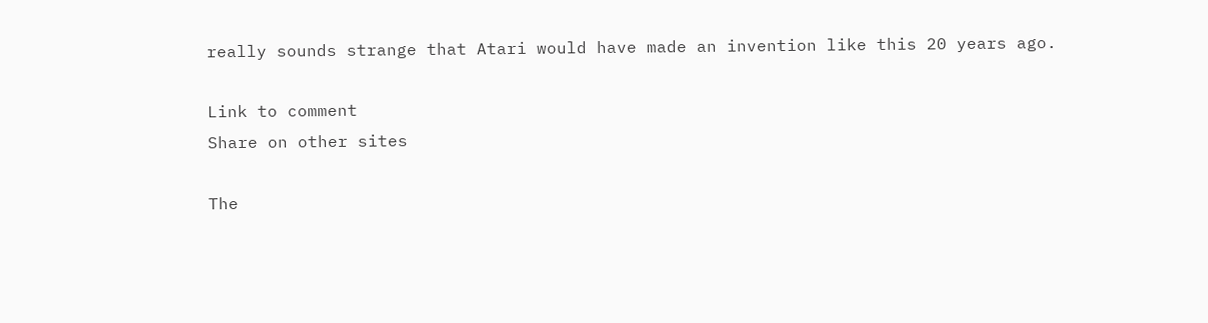really sounds strange that Atari would have made an invention like this 20 years ago.

Link to comment
Share on other sites

The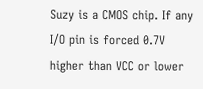Suzy is a CMOS chip. If any I/O pin is forced 0.7V higher than VCC or lower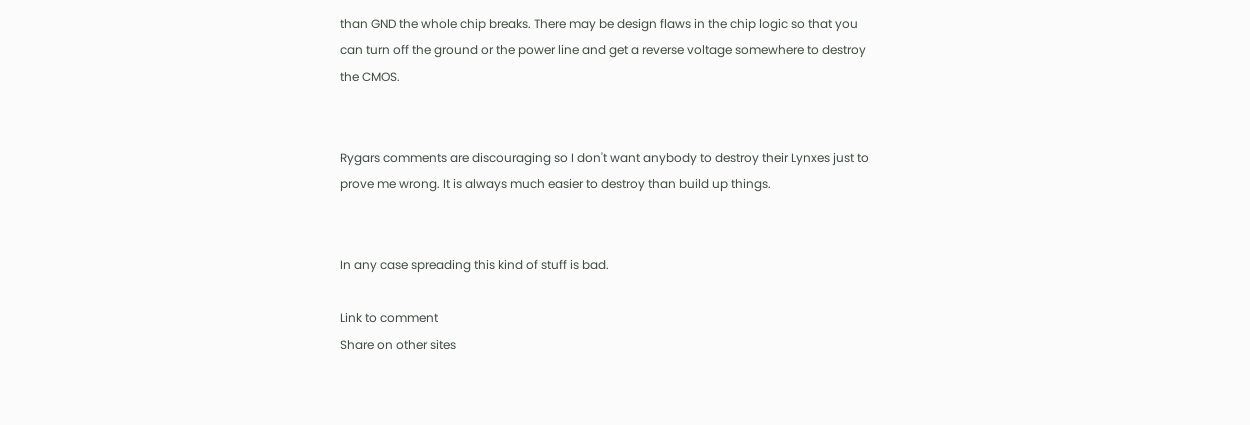than GND the whole chip breaks. There may be design flaws in the chip logic so that you can turn off the ground or the power line and get a reverse voltage somewhere to destroy the CMOS.


Rygars comments are discouraging so I don't want anybody to destroy their Lynxes just to prove me wrong. It is always much easier to destroy than build up things.


In any case spreading this kind of stuff is bad.

Link to comment
Share on other sites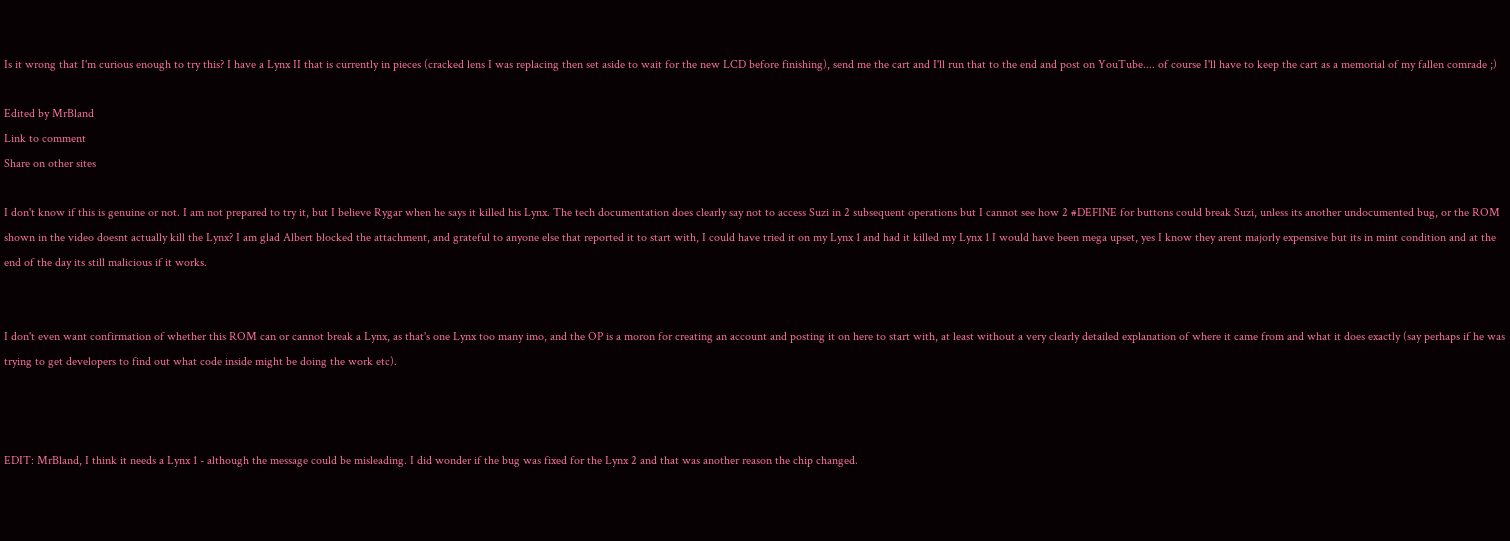Is it wrong that I'm curious enough to try this? I have a Lynx II that is currently in pieces (cracked lens I was replacing then set aside to wait for the new LCD before finishing), send me the cart and I'll run that to the end and post on YouTube.... of course I'll have to keep the cart as a memorial of my fallen comrade ;)

Edited by MrBland
Link to comment
Share on other sites

I don't know if this is genuine or not. I am not prepared to try it, but I believe Rygar when he says it killed his Lynx. The tech documentation does clearly say not to access Suzi in 2 subsequent operations but I cannot see how 2 #DEFINE for buttons could break Suzi, unless its another undocumented bug, or the ROM shown in the video doesnt actually kill the Lynx? I am glad Albert blocked the attachment, and grateful to anyone else that reported it to start with, I could have tried it on my Lynx 1 and had it killed my Lynx 1 I would have been mega upset, yes I know they arent majorly expensive but its in mint condition and at the end of the day its still malicious if it works.


I don't even want confirmation of whether this ROM can or cannot break a Lynx, as that's one Lynx too many imo, and the OP is a moron for creating an account and posting it on here to start with, at least without a very clearly detailed explanation of where it came from and what it does exactly (say perhaps if he was trying to get developers to find out what code inside might be doing the work etc).



EDIT: MrBland, I think it needs a Lynx 1 - although the message could be misleading. I did wonder if the bug was fixed for the Lynx 2 and that was another reason the chip changed.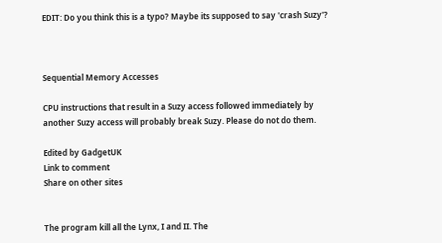EDIT: Do you think this is a typo? Maybe its supposed to say 'crash Suzy'?



Sequential Memory Accesses

CPU instructions that result in a Suzy access followed immediately by another Suzy access will probably break Suzy. Please do not do them.

Edited by GadgetUK
Link to comment
Share on other sites


The program kill all the Lynx, I and II. The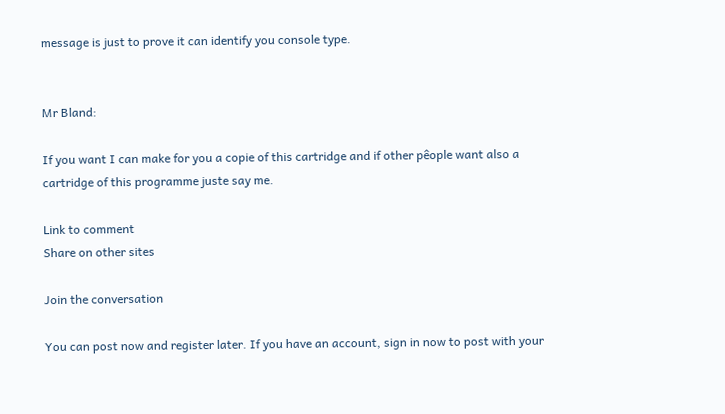message is just to prove it can identify you console type.


Mr Bland:

If you want I can make for you a copie of this cartridge and if other pêople want also a cartridge of this programme juste say me.

Link to comment
Share on other sites

Join the conversation

You can post now and register later. If you have an account, sign in now to post with your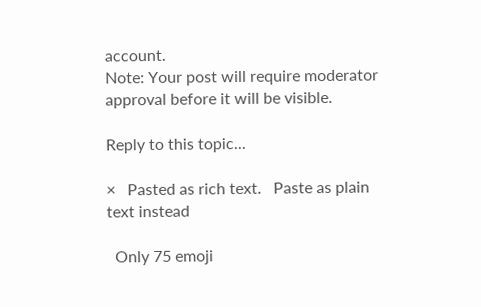account.
Note: Your post will require moderator approval before it will be visible.

Reply to this topic...

×   Pasted as rich text.   Paste as plain text instead

  Only 75 emoji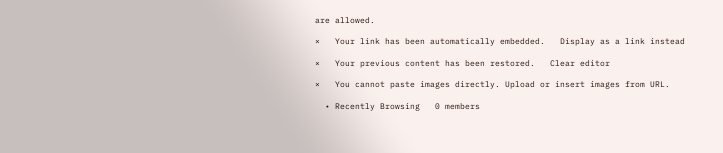are allowed.

×   Your link has been automatically embedded.   Display as a link instead

×   Your previous content has been restored.   Clear editor

×   You cannot paste images directly. Upload or insert images from URL.

  • Recently Browsing   0 members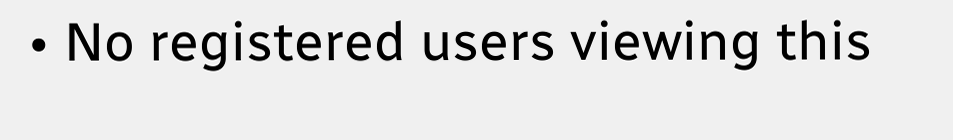• No registered users viewing this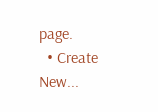page.
  • Create New...